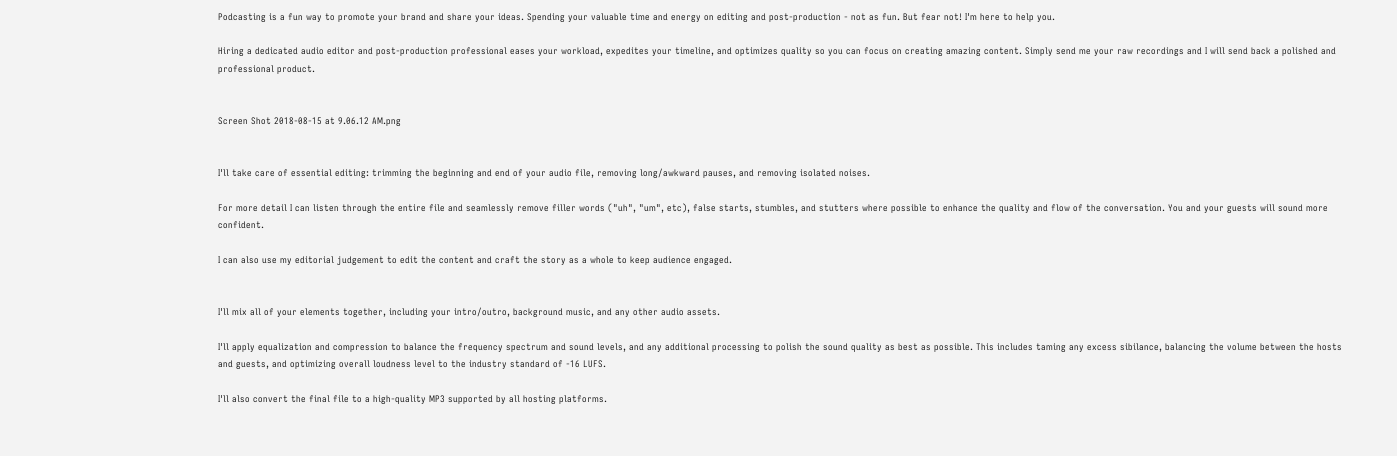Podcasting is a fun way to promote your brand and share your ideas. Spending your valuable time and energy on editing and post-production - not as fun. But fear not! I'm here to help you.

Hiring a dedicated audio editor and post-production professional eases your workload, expedites your timeline, and optimizes quality so you can focus on creating amazing content. Simply send me your raw recordings and I will send back a polished and professional product.


Screen Shot 2018-08-15 at 9.06.12 AM.png


I'll take care of essential editing: trimming the beginning and end of your audio file, removing long/awkward pauses, and removing isolated noises.

For more detail I can listen through the entire file and seamlessly remove filler words ("uh", "um", etc), false starts, stumbles, and stutters where possible to enhance the quality and flow of the conversation. You and your guests will sound more confident.

I can also use my editorial judgement to edit the content and craft the story as a whole to keep audience engaged.


I'll mix all of your elements together, including your intro/outro, background music, and any other audio assets.

I'll apply equalization and compression to balance the frequency spectrum and sound levels, and any additional processing to polish the sound quality as best as possible. This includes taming any excess sibilance, balancing the volume between the hosts and guests, and optimizing overall loudness level to the industry standard of -16 LUFS.

I'll also convert the final file to a high-quality MP3 supported by all hosting platforms.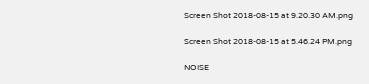Screen Shot 2018-08-15 at 9.20.30 AM.png

Screen Shot 2018-08-15 at 5.46.24 PM.png

NOISE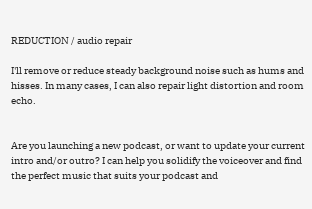REDUCTION / audio repair

I'll remove or reduce steady background noise such as hums and hisses. In many cases, I can also repair light distortion and room echo.


Are you launching a new podcast, or want to update your current intro and/or outro? I can help you solidify the voiceover and find the perfect music that suits your podcast and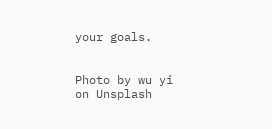your goals.


Photo by wu yi on Unsplash